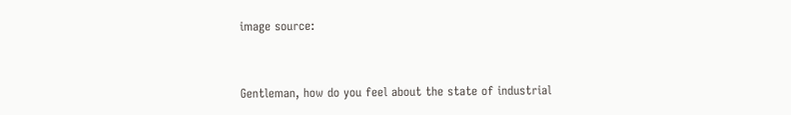image source:


Gentleman, how do you feel about the state of industrial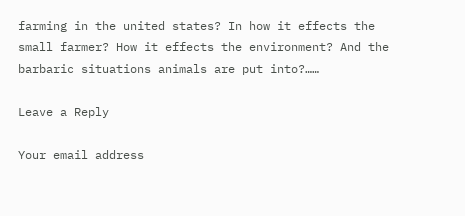farming in the united states? In how it effects the small farmer? How it effects the environment? And the barbaric situations animals are put into?……

Leave a Reply

Your email address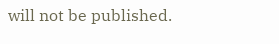will not be published.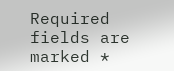Required fields are marked *